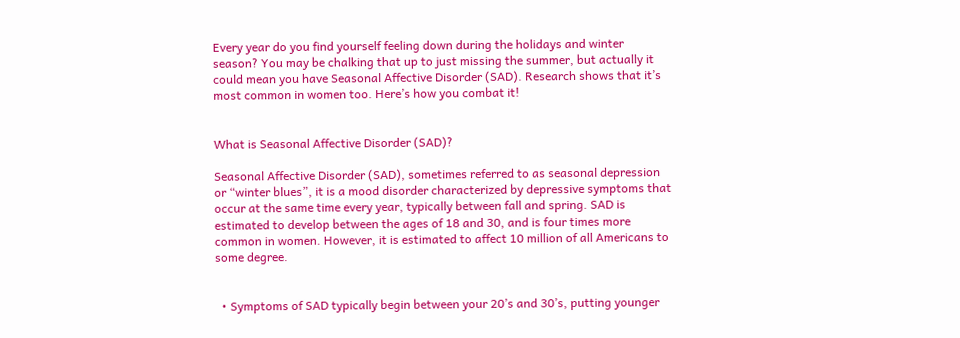Every year do you find yourself feeling down during the holidays and winter season? You may be chalking that up to just missing the summer, but actually it could mean you have Seasonal Affective Disorder (SAD). Research shows that it’s most common in women too. Here’s how you combat it!


What is Seasonal Affective Disorder (SAD)?

Seasonal Affective Disorder (SAD), sometimes referred to as seasonal depression or “winter blues”, it is a mood disorder characterized by depressive symptoms that occur at the same time every year, typically between fall and spring. SAD is estimated to develop between the ages of 18 and 30, and is four times more common in women. However, it is estimated to affect 10 million of all Americans to some degree.


  • Symptoms of SAD typically begin between your 20’s and 30’s, putting younger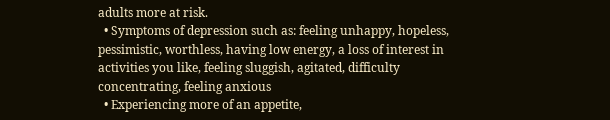adults more at risk.
  • Symptoms of depression such as: feeling unhappy, hopeless, pessimistic, worthless, having low energy, a loss of interest in activities you like, feeling sluggish, agitated, difficulty concentrating, feeling anxious
  • Experiencing more of an appetite,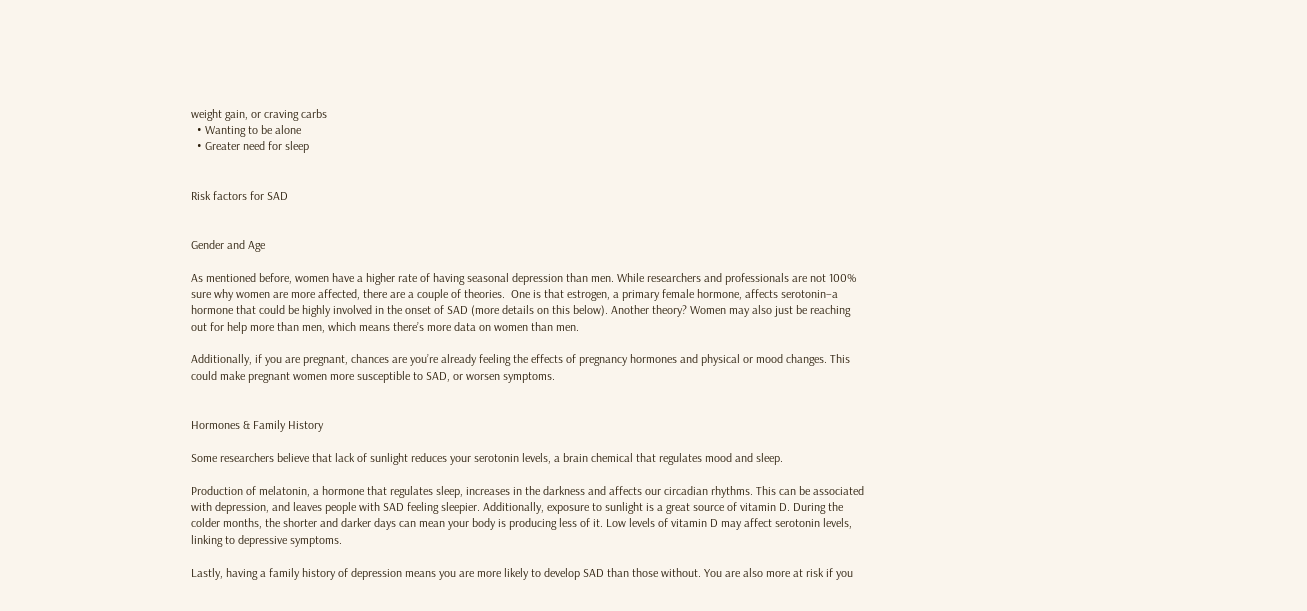weight gain, or craving carbs
  • Wanting to be alone
  • Greater need for sleep


Risk factors for SAD


Gender and Age

As mentioned before, women have a higher rate of having seasonal depression than men. While researchers and professionals are not 100% sure why women are more affected, there are a couple of theories.  One is that estrogen, a primary female hormone, affects serotonin–a hormone that could be highly involved in the onset of SAD (more details on this below). Another theory? Women may also just be reaching out for help more than men, which means there’s more data on women than men.

Additionally, if you are pregnant, chances are you’re already feeling the effects of pregnancy hormones and physical or mood changes. This could make pregnant women more susceptible to SAD, or worsen symptoms.


Hormones & Family History

Some researchers believe that lack of sunlight reduces your serotonin levels, a brain chemical that regulates mood and sleep.

Production of melatonin, a hormone that regulates sleep, increases in the darkness and affects our circadian rhythms. This can be associated with depression, and leaves people with SAD feeling sleepier. Additionally, exposure to sunlight is a great source of vitamin D. During the colder months, the shorter and darker days can mean your body is producing less of it. Low levels of vitamin D may affect serotonin levels, linking to depressive symptoms.

Lastly, having a family history of depression means you are more likely to develop SAD than those without. You are also more at risk if you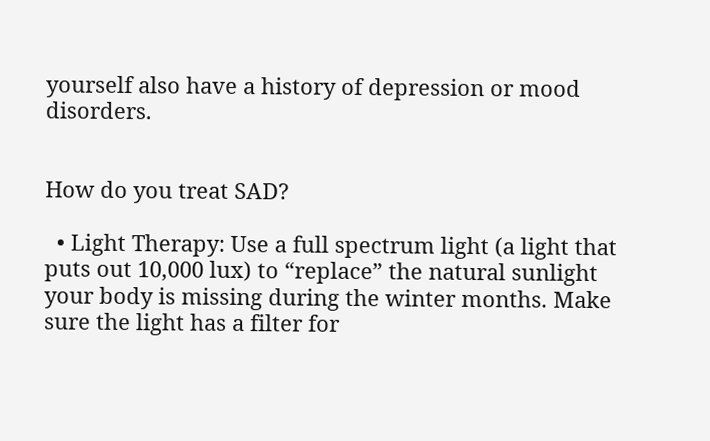yourself also have a history of depression or mood disorders.


How do you treat SAD?

  • Light Therapy: Use a full spectrum light (a light that puts out 10,000 lux) to “replace” the natural sunlight your body is missing during the winter months. Make sure the light has a filter for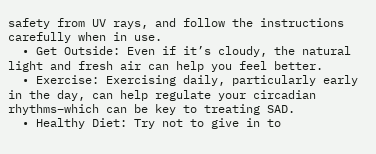safety from UV rays, and follow the instructions carefully when in use.
  • Get Outside: Even if it’s cloudy, the natural light and fresh air can help you feel better.
  • Exercise: Exercising daily, particularly early in the day, can help regulate your circadian rhythms–which can be key to treating SAD.
  • Healthy Diet: Try not to give in to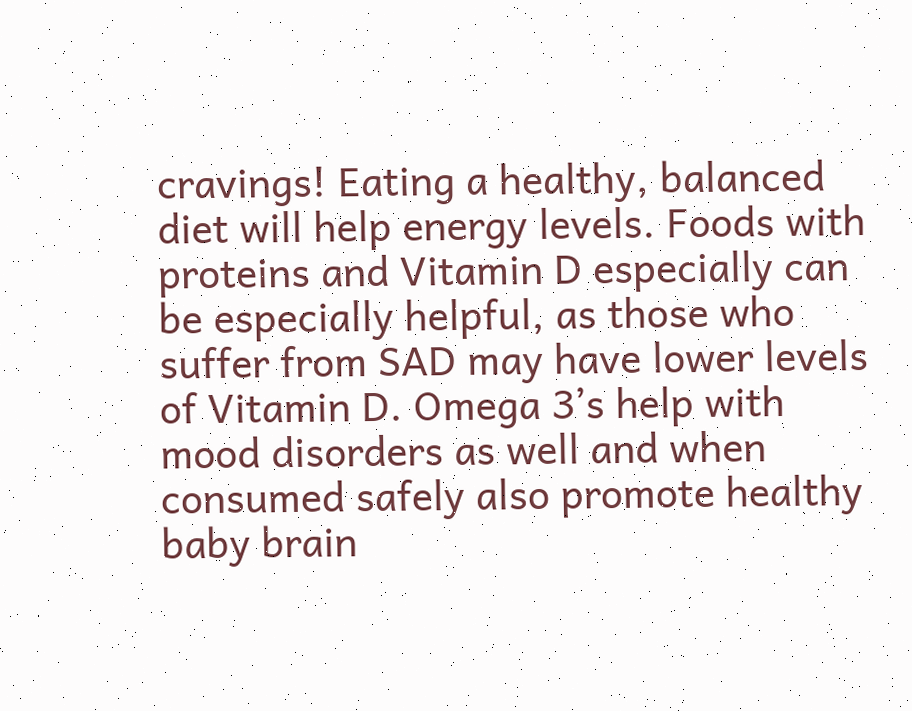cravings! Eating a healthy, balanced diet will help energy levels. Foods with proteins and Vitamin D especially can be especially helpful, as those who suffer from SAD may have lower levels of Vitamin D. Omega 3’s help with mood disorders as well and when consumed safely also promote healthy baby brain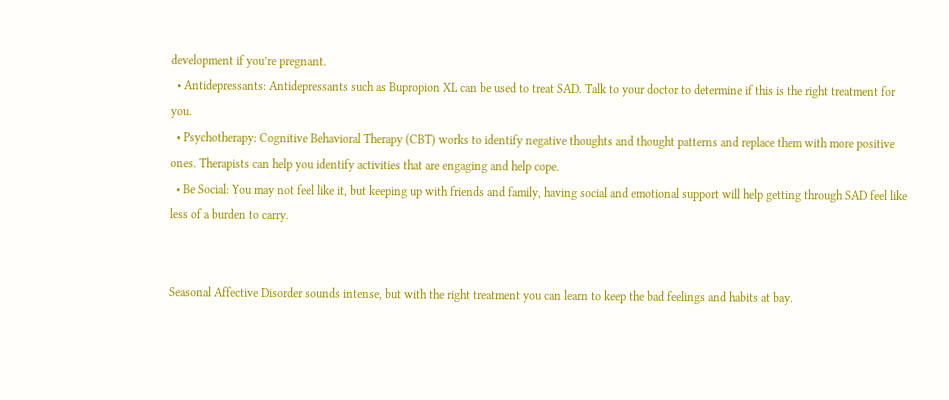development if you’re pregnant.
  • Antidepressants: Antidepressants such as Bupropion XL can be used to treat SAD. Talk to your doctor to determine if this is the right treatment for you.
  • Psychotherapy: Cognitive Behavioral Therapy (CBT) works to identify negative thoughts and thought patterns and replace them with more positive ones. Therapists can help you identify activities that are engaging and help cope.
  • Be Social: You may not feel like it, but keeping up with friends and family, having social and emotional support will help getting through SAD feel like less of a burden to carry.


Seasonal Affective Disorder sounds intense, but with the right treatment you can learn to keep the bad feelings and habits at bay.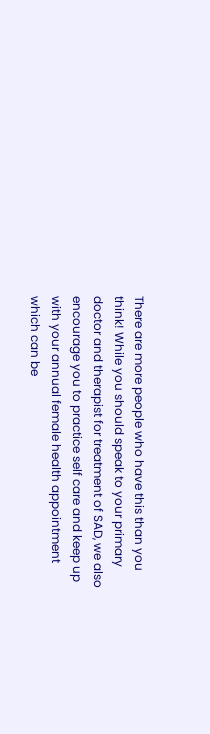There are more people who have this than you think! While you should speak to your primary doctor and therapist for treatment of SAD, we also encourage you to practice self care and keep up with your annual female health appointment which can be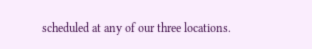scheduled at any of our three locations.